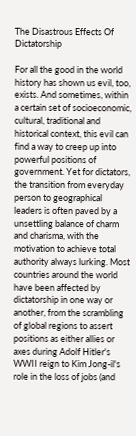The Disastrous Effects Of Dictatorship

For all the good in the world history has shown us evil, too, exists. And sometimes, within a certain set of socioeconomic, cultural, traditional and historical context, this evil can find a way to creep up into powerful positions of government. Yet for dictators, the transition from everyday person to geographical leaders is often paved by a unsettling balance of charm and charisma, with the motivation to achieve total authority always lurking. Most countries around the world have been affected by dictatorship in one way or another, from the scrambling of global regions to assert positions as either allies or axes during Adolf Hitler's WWII reign to Kim Jong-il's role in the loss of jobs (and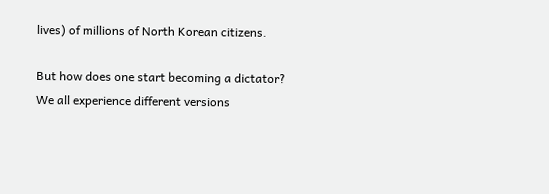lives) of millions of North Korean citizens.

But how does one start becoming a dictator? We all experience different versions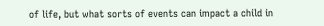of life, but what sorts of events can impact a child in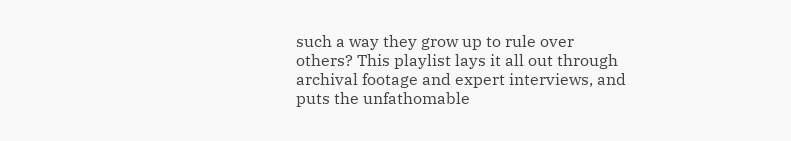such a way they grow up to rule over others? This playlist lays it all out through archival footage and expert interviews, and puts the unfathomable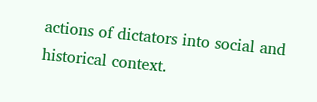actions of dictators into social and historical context.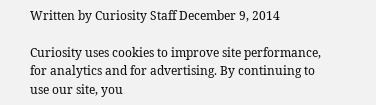Written by Curiosity Staff December 9, 2014

Curiosity uses cookies to improve site performance, for analytics and for advertising. By continuing to use our site, you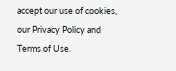accept our use of cookies, our Privacy Policy and Terms of Use.